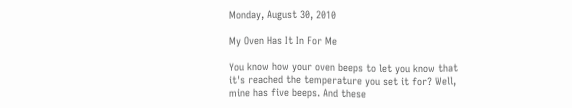Monday, August 30, 2010

My Oven Has It In For Me

You know how your oven beeps to let you know that it's reached the temperature you set it for? Well, mine has five beeps. And these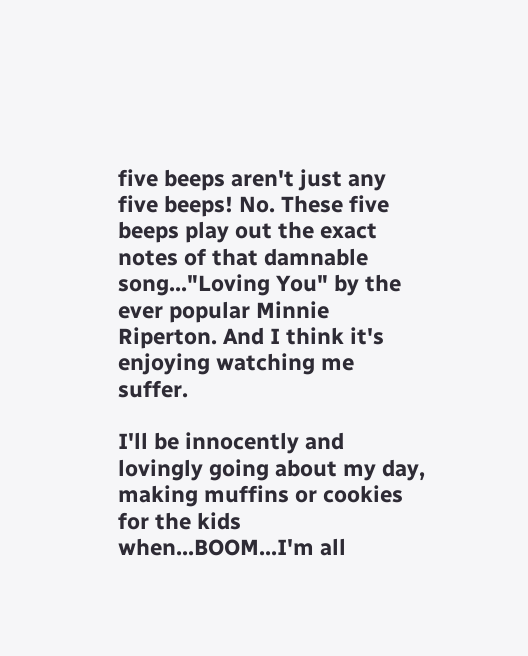five beeps aren't just any five beeps! No. These five beeps play out the exact notes of that damnable song..."Loving You" by the ever popular Minnie Riperton. And I think it's enjoying watching me suffer.

I'll be innocently and lovingly going about my day, making muffins or cookies for the kids when...BOOM...I'm all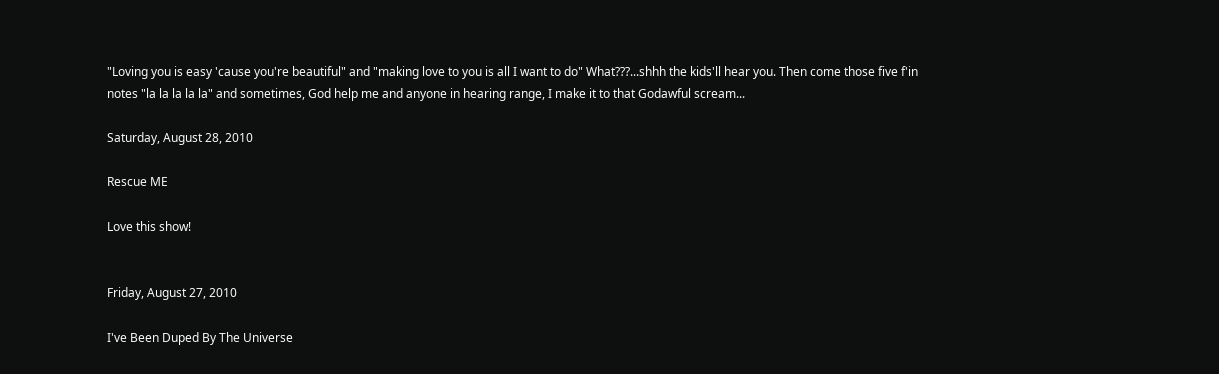"Loving you is easy 'cause you're beautiful" and "making love to you is all I want to do" What???...shhh the kids'll hear you. Then come those five f'in notes "la la la la la" and sometimes, God help me and anyone in hearing range, I make it to that Godawful scream...

Saturday, August 28, 2010

Rescue ME

Love this show!


Friday, August 27, 2010

I've Been Duped By The Universe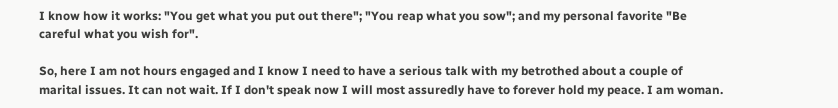I know how it works: "You get what you put out there"; "You reap what you sow"; and my personal favorite "Be careful what you wish for".

So, here I am not hours engaged and I know I need to have a serious talk with my betrothed about a couple of marital issues. It can not wait. If I don't speak now I will most assuredly have to forever hold my peace. I am woman.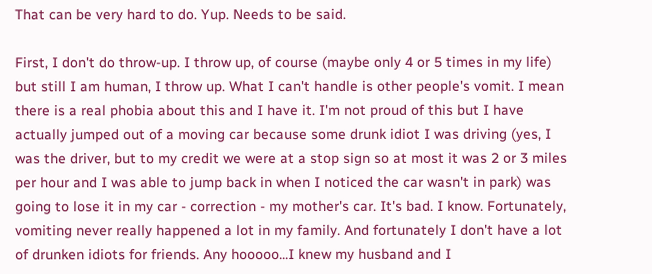That can be very hard to do. Yup. Needs to be said.

First, I don't do throw-up. I throw up, of course (maybe only 4 or 5 times in my life) but still I am human, I throw up. What I can't handle is other people's vomit. I mean there is a real phobia about this and I have it. I'm not proud of this but I have actually jumped out of a moving car because some drunk idiot I was driving (yes, I was the driver, but to my credit we were at a stop sign so at most it was 2 or 3 miles per hour and I was able to jump back in when I noticed the car wasn't in park) was going to lose it in my car - correction - my mother's car. It's bad. I know. Fortunately, vomiting never really happened a lot in my family. And fortunately I don't have a lot of drunken idiots for friends. Any hooooo...I knew my husband and I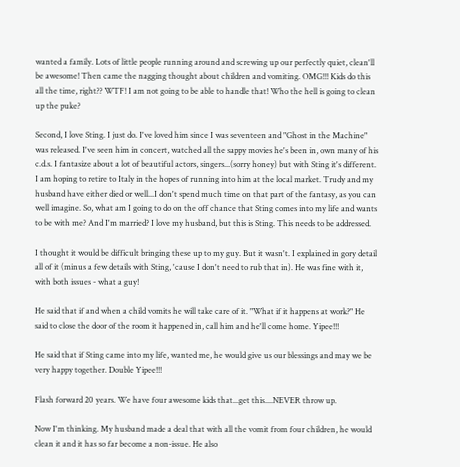wanted a family. Lots of little people running around and screwing up our perfectly quiet, clean'll be awesome! Then came the nagging thought about children and vomiting. OMG!!! Kids do this all the time, right?? WTF! I am not going to be able to handle that! Who the hell is going to clean up the puke?

Second, I love Sting. I just do. I've loved him since I was seventeen and "Ghost in the Machine" was released. I've seen him in concert, watched all the sappy movies he's been in, own many of his c.d.s. I fantasize about a lot of beautiful actors, singers...(sorry honey) but with Sting it's different. I am hoping to retire to Italy in the hopes of running into him at the local market. Trudy and my husband have either died or well...I don't spend much time on that part of the fantasy, as you can well imagine. So, what am I going to do on the off chance that Sting comes into my life and wants to be with me? And I'm married? I love my husband, but this is Sting. This needs to be addressed.

I thought it would be difficult bringing these up to my guy. But it wasn't. I explained in gory detail all of it (minus a few details with Sting, 'cause I don't need to rub that in). He was fine with it, with both issues - what a guy!

He said that if and when a child vomits he will take care of it. "What if it happens at work?" He said to close the door of the room it happened in, call him and he'll come home. Yipee!!!

He said that if Sting came into my life, wanted me, he would give us our blessings and may we be very happy together. Double Yipee!!!

Flash forward 20 years. We have four awesome kids that...get this....NEVER throw up.

Now I'm thinking. My husband made a deal that with all the vomit from four children, he would clean it and it has so far become a non-issue. He also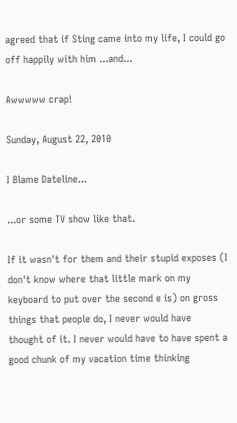agreed that if Sting came into my life, I could go off happily with him ...and...

Awwwww crap!

Sunday, August 22, 2010

I Blame Dateline...

...or some TV show like that.

If it wasn't for them and their stupid exposes (I don't know where that little mark on my keyboard to put over the second e is) on gross things that people do, I never would have thought of it. I never would have to have spent a good chunk of my vacation time thinking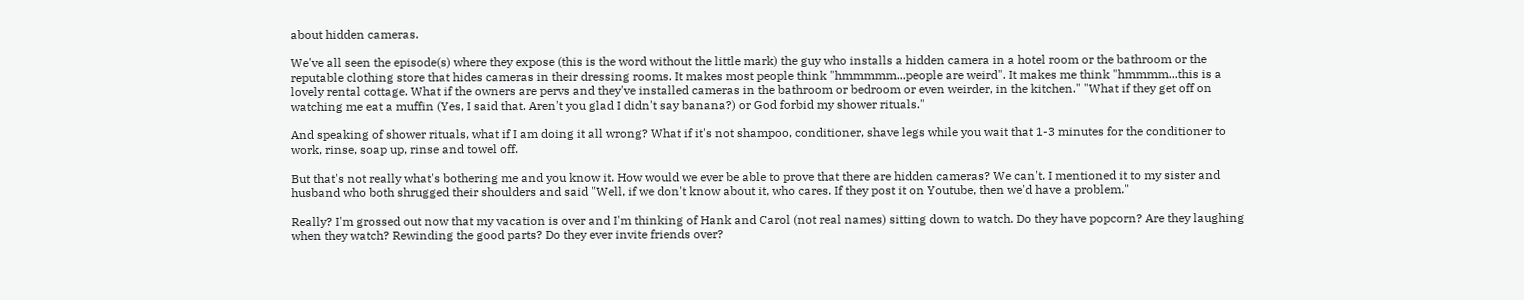about hidden cameras.

We've all seen the episode(s) where they expose (this is the word without the little mark) the guy who installs a hidden camera in a hotel room or the bathroom or the reputable clothing store that hides cameras in their dressing rooms. It makes most people think "hmmmmm...people are weird". It makes me think "hmmmm...this is a lovely rental cottage. What if the owners are pervs and they've installed cameras in the bathroom or bedroom or even weirder, in the kitchen." "What if they get off on watching me eat a muffin (Yes, I said that. Aren't you glad I didn't say banana?) or God forbid my shower rituals."

And speaking of shower rituals, what if I am doing it all wrong? What if it's not shampoo, conditioner, shave legs while you wait that 1-3 minutes for the conditioner to work, rinse, soap up, rinse and towel off.

But that's not really what's bothering me and you know it. How would we ever be able to prove that there are hidden cameras? We can't. I mentioned it to my sister and husband who both shrugged their shoulders and said "Well, if we don't know about it, who cares. If they post it on Youtube, then we'd have a problem."

Really? I'm grossed out now that my vacation is over and I'm thinking of Hank and Carol (not real names) sitting down to watch. Do they have popcorn? Are they laughing when they watch? Rewinding the good parts? Do they ever invite friends over?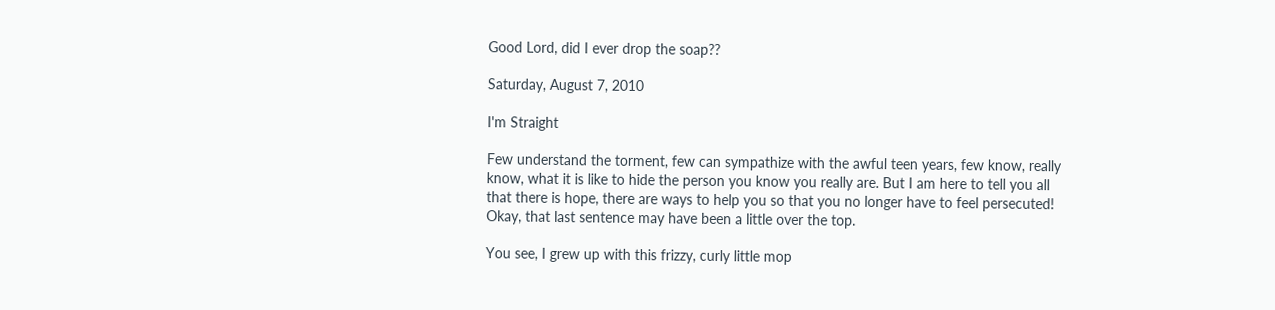Good Lord, did I ever drop the soap??

Saturday, August 7, 2010

I'm Straight

Few understand the torment, few can sympathize with the awful teen years, few know, really know, what it is like to hide the person you know you really are. But I am here to tell you all that there is hope, there are ways to help you so that you no longer have to feel persecuted! Okay, that last sentence may have been a little over the top.

You see, I grew up with this frizzy, curly little mop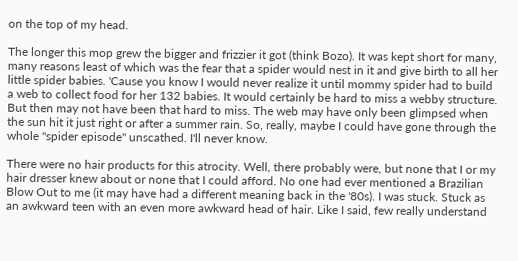on the top of my head.

The longer this mop grew the bigger and frizzier it got (think Bozo). It was kept short for many, many reasons least of which was the fear that a spider would nest in it and give birth to all her little spider babies. 'Cause you know I would never realize it until mommy spider had to build a web to collect food for her 132 babies. It would certainly be hard to miss a webby structure. But then may not have been that hard to miss. The web may have only been glimpsed when the sun hit it just right or after a summer rain. So, really, maybe I could have gone through the whole "spider episode" unscathed. I'll never know.

There were no hair products for this atrocity. Well, there probably were, but none that I or my hair dresser knew about or none that I could afford. No one had ever mentioned a Brazilian Blow Out to me (it may have had a different meaning back in the '80s). I was stuck. Stuck as an awkward teen with an even more awkward head of hair. Like I said, few really understand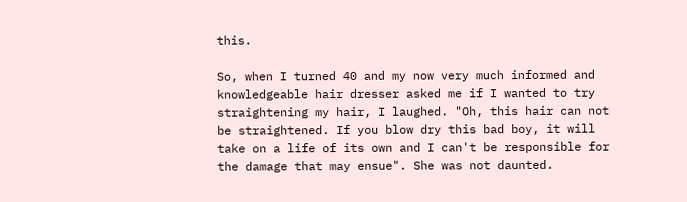this.

So, when I turned 40 and my now very much informed and knowledgeable hair dresser asked me if I wanted to try straightening my hair, I laughed. "Oh, this hair can not be straightened. If you blow dry this bad boy, it will take on a life of its own and I can't be responsible for the damage that may ensue". She was not daunted.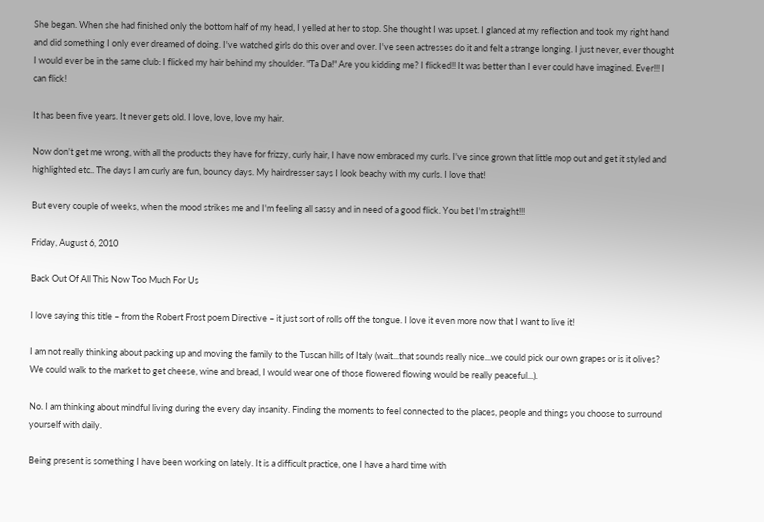She began. When she had finished only the bottom half of my head, I yelled at her to stop. She thought I was upset. I glanced at my reflection and took my right hand and did something I only ever dreamed of doing. I've watched girls do this over and over. I've seen actresses do it and felt a strange longing. I just never, ever thought I would ever be in the same club: I flicked my hair behind my shoulder. "Ta Da!" Are you kidding me? I flicked!! It was better than I ever could have imagined. Ever!!! I can flick!

It has been five years. It never gets old. I love, love, love my hair.

Now don't get me wrong, with all the products they have for frizzy, curly hair, I have now embraced my curls. I've since grown that little mop out and get it styled and highlighted etc.. The days I am curly are fun, bouncy days. My hairdresser says I look beachy with my curls. I love that!

But every couple of weeks, when the mood strikes me and I'm feeling all sassy and in need of a good flick. You bet I'm straight!!!

Friday, August 6, 2010

Back Out Of All This Now Too Much For Us

I love saying this title – from the Robert Frost poem Directive – it just sort of rolls off the tongue. I love it even more now that I want to live it!

I am not really thinking about packing up and moving the family to the Tuscan hills of Italy (wait...that sounds really nice...we could pick our own grapes or is it olives? We could walk to the market to get cheese, wine and bread, I would wear one of those flowered flowing would be really peaceful...).

No. I am thinking about mindful living during the every day insanity. Finding the moments to feel connected to the places, people and things you choose to surround yourself with daily.

Being present is something I have been working on lately. It is a difficult practice, one I have a hard time with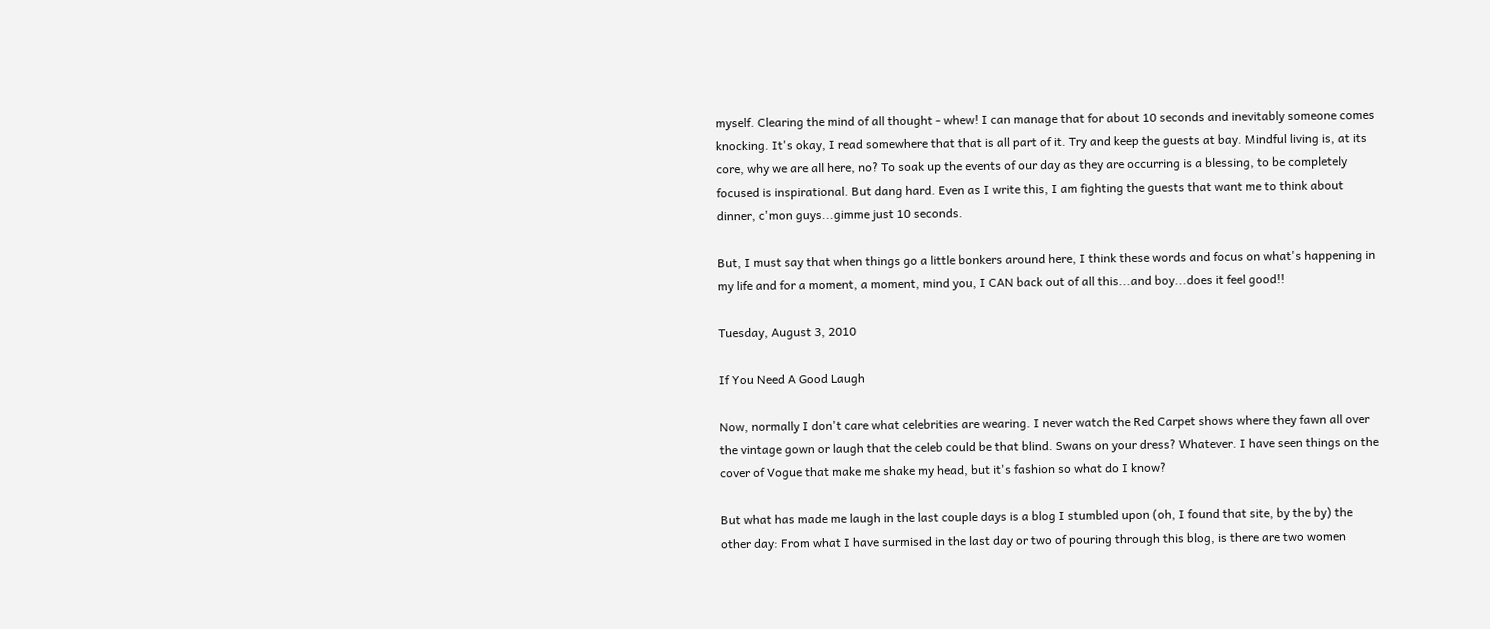myself. Clearing the mind of all thought - whew! I can manage that for about 10 seconds and inevitably someone comes knocking. It's okay, I read somewhere that that is all part of it. Try and keep the guests at bay. Mindful living is, at its core, why we are all here, no? To soak up the events of our day as they are occurring is a blessing, to be completely focused is inspirational. But dang hard. Even as I write this, I am fighting the guests that want me to think about dinner, c'mon guys...gimme just 10 seconds.

But, I must say that when things go a little bonkers around here, I think these words and focus on what's happening in my life and for a moment, a moment, mind you, I CAN back out of all this...and boy...does it feel good!!

Tuesday, August 3, 2010

If You Need A Good Laugh

Now, normally I don't care what celebrities are wearing. I never watch the Red Carpet shows where they fawn all over the vintage gown or laugh that the celeb could be that blind. Swans on your dress? Whatever. I have seen things on the cover of Vogue that make me shake my head, but it's fashion so what do I know?

But what has made me laugh in the last couple days is a blog I stumbled upon (oh, I found that site, by the by) the other day: From what I have surmised in the last day or two of pouring through this blog, is there are two women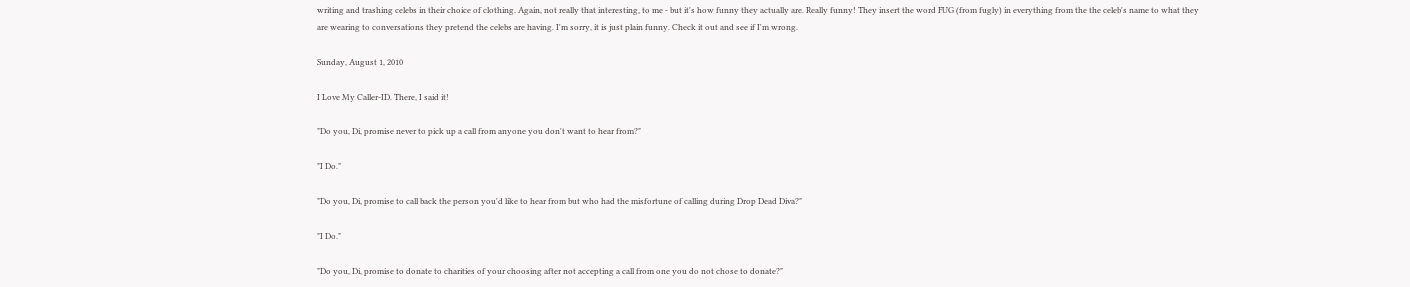writing and trashing celebs in their choice of clothing. Again, not really that interesting, to me - but it's how funny they actually are. Really funny! They insert the word FUG (from fugly) in everything from the the celeb's name to what they are wearing to conversations they pretend the celebs are having. I'm sorry, it is just plain funny. Check it out and see if I'm wrong.

Sunday, August 1, 2010

I Love My Caller-ID. There, I said it!

"Do you, Di, promise never to pick up a call from anyone you don't want to hear from?"

"I Do."

"Do you, Di, promise to call back the person you'd like to hear from but who had the misfortune of calling during Drop Dead Diva?"

"I Do."

"Do you, Di, promise to donate to charities of your choosing after not accepting a call from one you do not chose to donate?"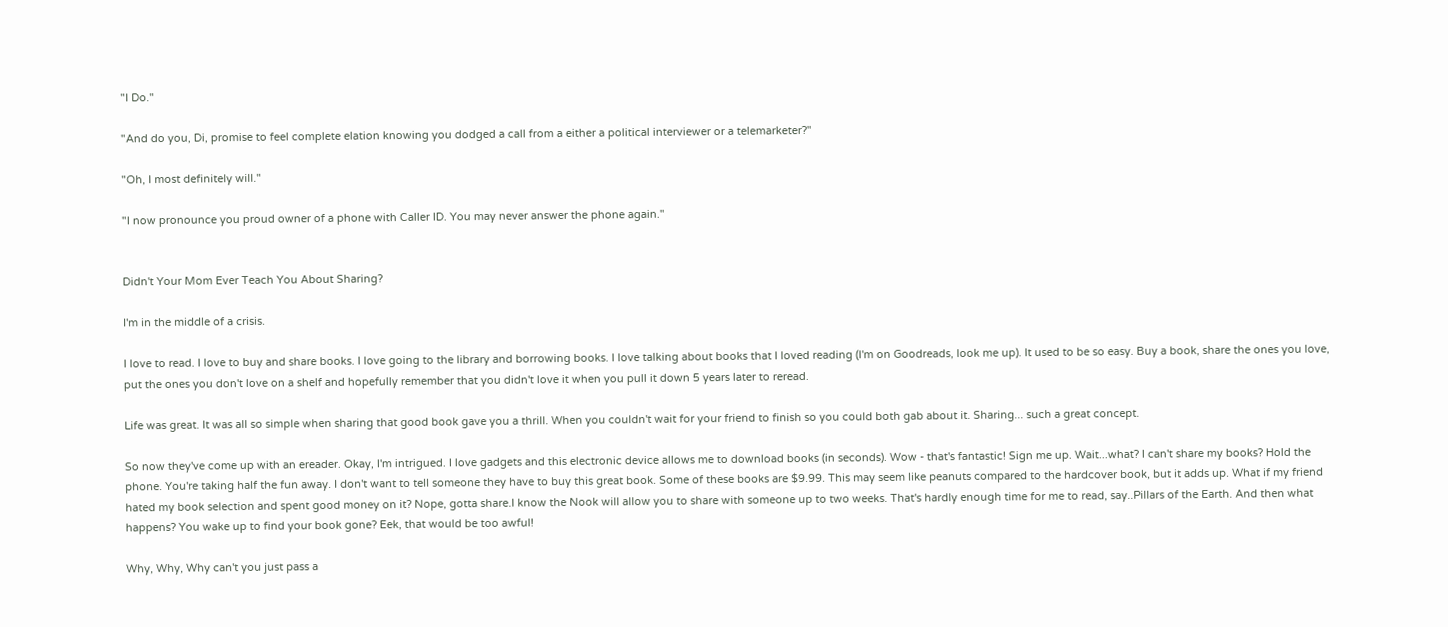"I Do."

"And do you, Di, promise to feel complete elation knowing you dodged a call from a either a political interviewer or a telemarketer?"

"Oh, I most definitely will."

"I now pronounce you proud owner of a phone with Caller ID. You may never answer the phone again."


Didn't Your Mom Ever Teach You About Sharing?

I'm in the middle of a crisis.

I love to read. I love to buy and share books. I love going to the library and borrowing books. I love talking about books that I loved reading (I'm on Goodreads, look me up). It used to be so easy. Buy a book, share the ones you love, put the ones you don't love on a shelf and hopefully remember that you didn't love it when you pull it down 5 years later to reread.

Life was great. It was all so simple when sharing that good book gave you a thrill. When you couldn't wait for your friend to finish so you could both gab about it. Sharing... such a great concept.

So now they've come up with an ereader. Okay, I'm intrigued. I love gadgets and this electronic device allows me to download books (in seconds). Wow - that's fantastic! Sign me up. Wait...what? I can't share my books? Hold the phone. You're taking half the fun away. I don't want to tell someone they have to buy this great book. Some of these books are $9.99. This may seem like peanuts compared to the hardcover book, but it adds up. What if my friend hated my book selection and spent good money on it? Nope, gotta share.I know the Nook will allow you to share with someone up to two weeks. That's hardly enough time for me to read, say..Pillars of the Earth. And then what happens? You wake up to find your book gone? Eek, that would be too awful!

Why, Why, Why can't you just pass a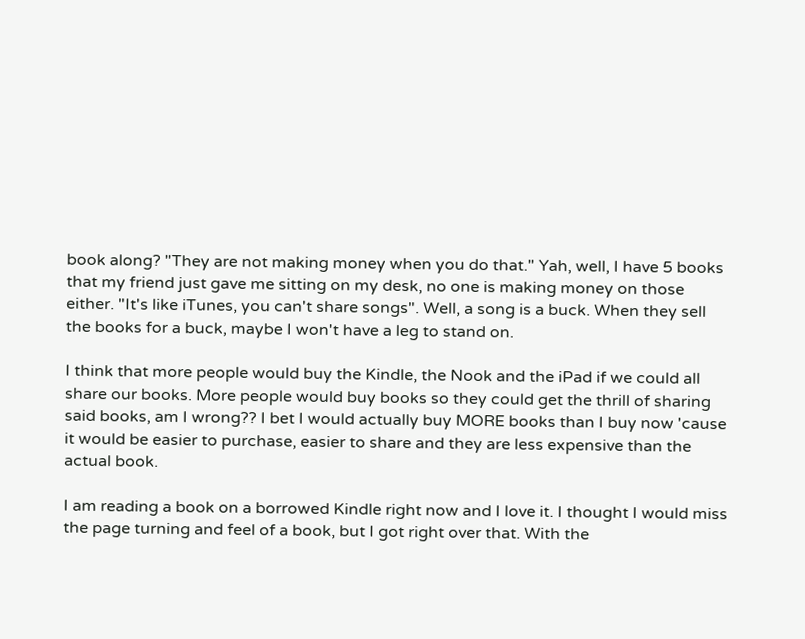book along? "They are not making money when you do that." Yah, well, I have 5 books that my friend just gave me sitting on my desk, no one is making money on those either. "It's like iTunes, you can't share songs". Well, a song is a buck. When they sell the books for a buck, maybe I won't have a leg to stand on.

I think that more people would buy the Kindle, the Nook and the iPad if we could all share our books. More people would buy books so they could get the thrill of sharing said books, am I wrong?? I bet I would actually buy MORE books than I buy now 'cause it would be easier to purchase, easier to share and they are less expensive than the actual book.

I am reading a book on a borrowed Kindle right now and I love it. I thought I would miss the page turning and feel of a book, but I got right over that. With the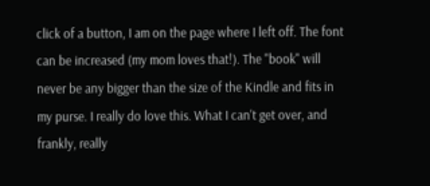click of a button, I am on the page where I left off. The font can be increased (my mom loves that!). The "book" will never be any bigger than the size of the Kindle and fits in my purse. I really do love this. What I can't get over, and frankly, really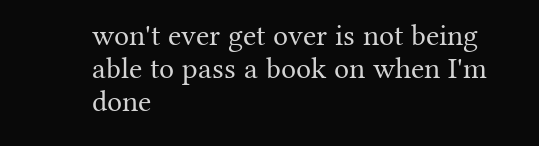won't ever get over is not being able to pass a book on when I'm done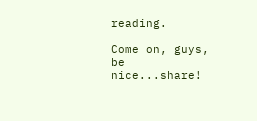reading.

Come on, guys, be nice...share!